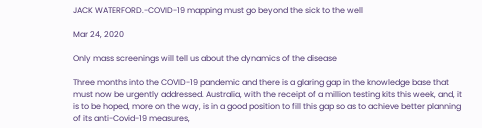JACK WATERFORD.-COVID-19 mapping must go beyond the sick to the well

Mar 24, 2020

Only mass screenings will tell us about the dynamics of the disease

Three months into the COVID-19 pandemic and there is a glaring gap in the knowledge base that must now be urgently addressed. Australia, with the receipt of a million testing kits this week, and, it is to be hoped, more on the way, is in a good position to fill this gap so as to achieve better planning of its anti-Covid-19 measures,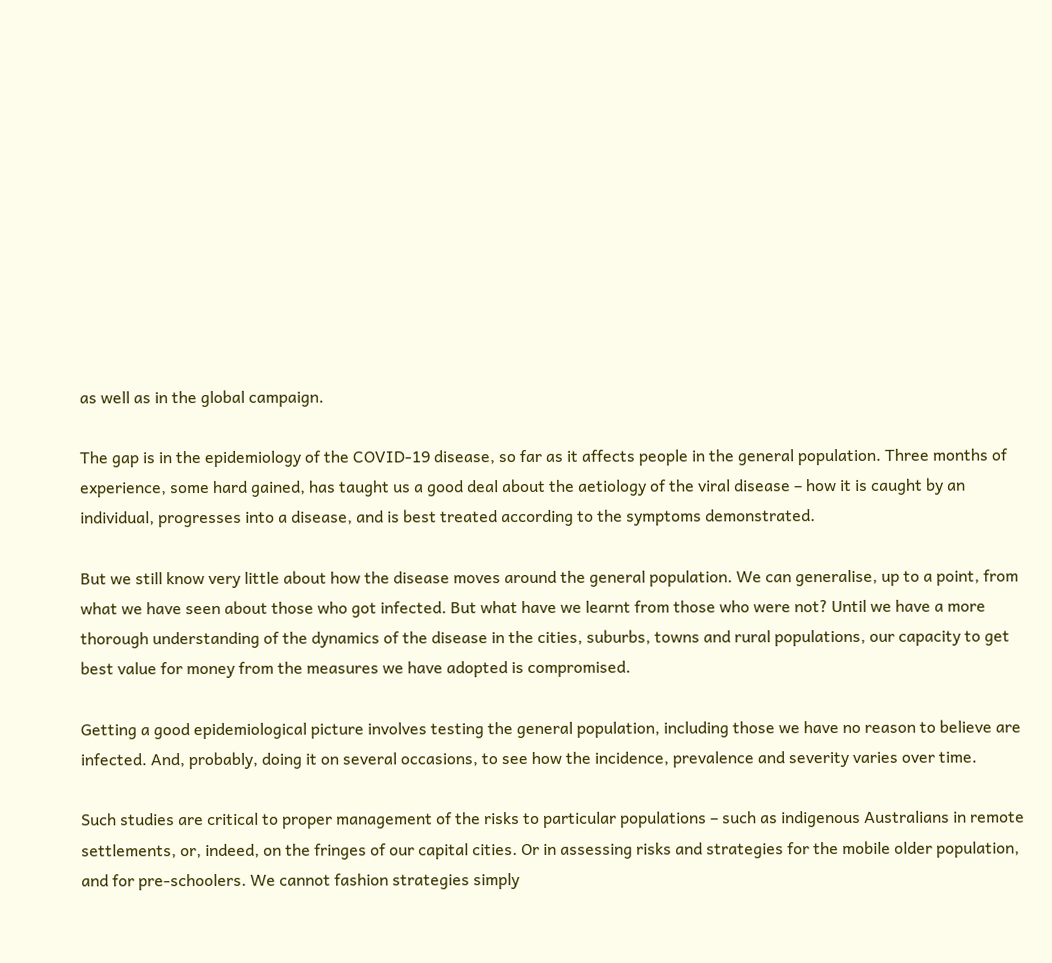as well as in the global campaign.

The gap is in the epidemiology of the COVID-19 disease, so far as it affects people in the general population. Three months of experience, some hard gained, has taught us a good deal about the aetiology of the viral disease – how it is caught by an individual, progresses into a disease, and is best treated according to the symptoms demonstrated.

But we still know very little about how the disease moves around the general population. We can generalise, up to a point, from what we have seen about those who got infected. But what have we learnt from those who were not? Until we have a more thorough understanding of the dynamics of the disease in the cities, suburbs, towns and rural populations, our capacity to get best value for money from the measures we have adopted is compromised.

Getting a good epidemiological picture involves testing the general population, including those we have no reason to believe are infected. And, probably, doing it on several occasions, to see how the incidence, prevalence and severity varies over time.

Such studies are critical to proper management of the risks to particular populations – such as indigenous Australians in remote settlements, or, indeed, on the fringes of our capital cities. Or in assessing risks and strategies for the mobile older population, and for pre-schoolers. We cannot fashion strategies simply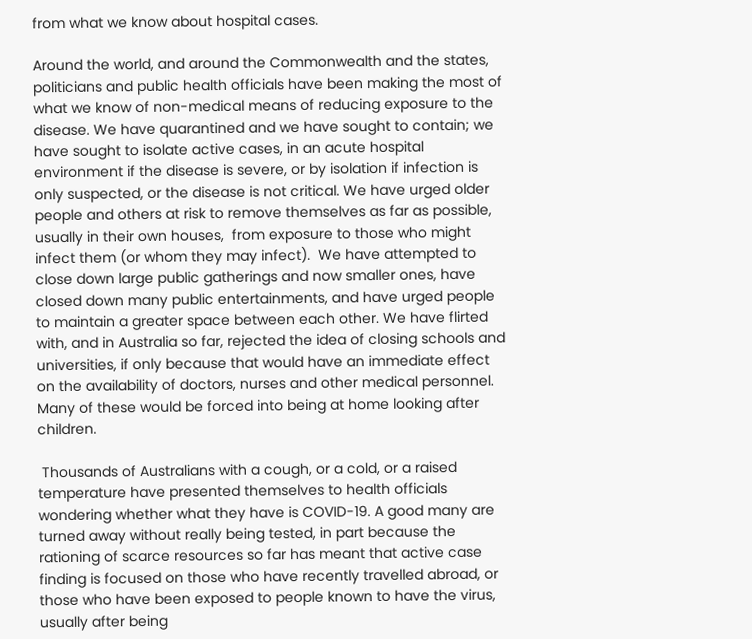from what we know about hospital cases.

Around the world, and around the Commonwealth and the states, politicians and public health officials have been making the most of what we know of non-medical means of reducing exposure to the disease. We have quarantined and we have sought to contain; we have sought to isolate active cases, in an acute hospital environment if the disease is severe, or by isolation if infection is only suspected, or the disease is not critical. We have urged older people and others at risk to remove themselves as far as possible, usually in their own houses,  from exposure to those who might infect them (or whom they may infect).  We have attempted to close down large public gatherings and now smaller ones, have closed down many public entertainments, and have urged people to maintain a greater space between each other. We have flirted with, and in Australia so far, rejected the idea of closing schools and universities, if only because that would have an immediate effect on the availability of doctors, nurses and other medical personnel. Many of these would be forced into being at home looking after children.

 Thousands of Australians with a cough, or a cold, or a raised temperature have presented themselves to health officials wondering whether what they have is COVID-19. A good many are turned away without really being tested, in part because the rationing of scarce resources so far has meant that active case finding is focused on those who have recently travelled abroad, or those who have been exposed to people known to have the virus, usually after being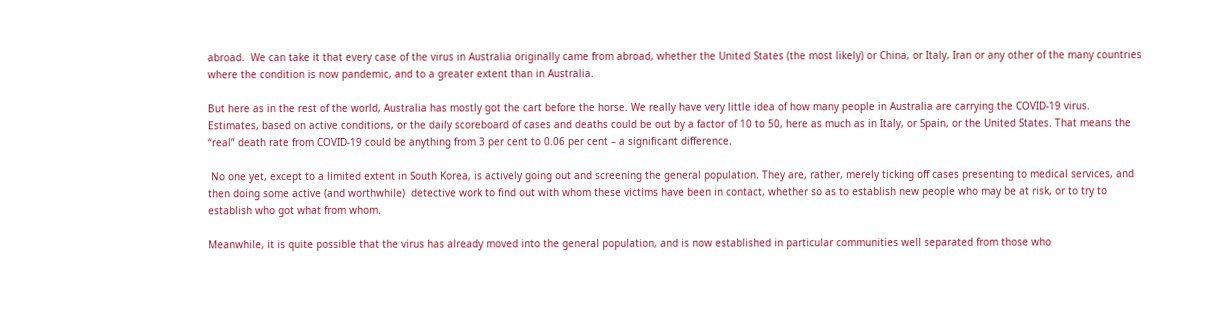abroad.  We can take it that every case of the virus in Australia originally came from abroad, whether the United States (the most likely) or China, or Italy, Iran or any other of the many countries where the condition is now pandemic, and to a greater extent than in Australia.

But here as in the rest of the world, Australia has mostly got the cart before the horse. We really have very little idea of how many people in Australia are carrying the COVID-19 virus. Estimates, based on active conditions, or the daily scoreboard of cases and deaths could be out by a factor of 10 to 50, here as much as in Italy, or Spain, or the United States. That means the “real” death rate from COVID-19 could be anything from 3 per cent to 0.06 per cent – a significant difference.

 No one yet, except to a limited extent in South Korea, is actively going out and screening the general population. They are, rather, merely ticking off cases presenting to medical services, and then doing some active (and worthwhile)  detective work to find out with whom these victims have been in contact, whether so as to establish new people who may be at risk, or to try to establish who got what from whom.

Meanwhile, it is quite possible that the virus has already moved into the general population, and is now established in particular communities well separated from those who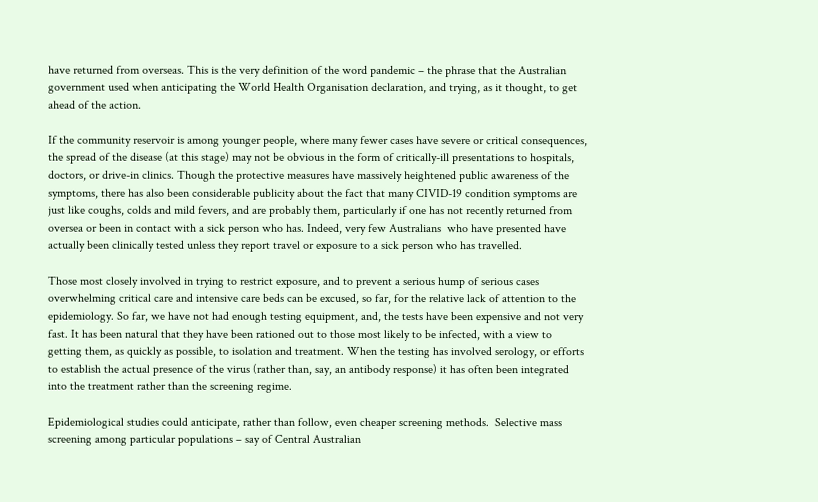have returned from overseas. This is the very definition of the word pandemic – the phrase that the Australian government used when anticipating the World Health Organisation declaration, and trying, as it thought, to get ahead of the action.

If the community reservoir is among younger people, where many fewer cases have severe or critical consequences, the spread of the disease (at this stage) may not be obvious in the form of critically-ill presentations to hospitals, doctors, or drive-in clinics. Though the protective measures have massively heightened public awareness of the symptoms, there has also been considerable publicity about the fact that many CIVID-19 condition symptoms are just like coughs, colds and mild fevers, and are probably them, particularly if one has not recently returned from oversea or been in contact with a sick person who has. Indeed, very few Australians  who have presented have actually been clinically tested unless they report travel or exposure to a sick person who has travelled.

Those most closely involved in trying to restrict exposure, and to prevent a serious hump of serious cases overwhelming critical care and intensive care beds can be excused, so far, for the relative lack of attention to the epidemiology. So far, we have not had enough testing equipment, and, the tests have been expensive and not very fast. It has been natural that they have been rationed out to those most likely to be infected, with a view to getting them, as quickly as possible, to isolation and treatment. When the testing has involved serology, or efforts to establish the actual presence of the virus (rather than, say, an antibody response) it has often been integrated into the treatment rather than the screening regime.

Epidemiological studies could anticipate, rather than follow, even cheaper screening methods.  Selective mass screening among particular populations – say of Central Australian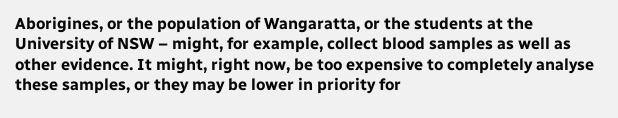Aborigines, or the population of Wangaratta, or the students at the University of NSW – might, for example, collect blood samples as well as other evidence. It might, right now, be too expensive to completely analyse these samples, or they may be lower in priority for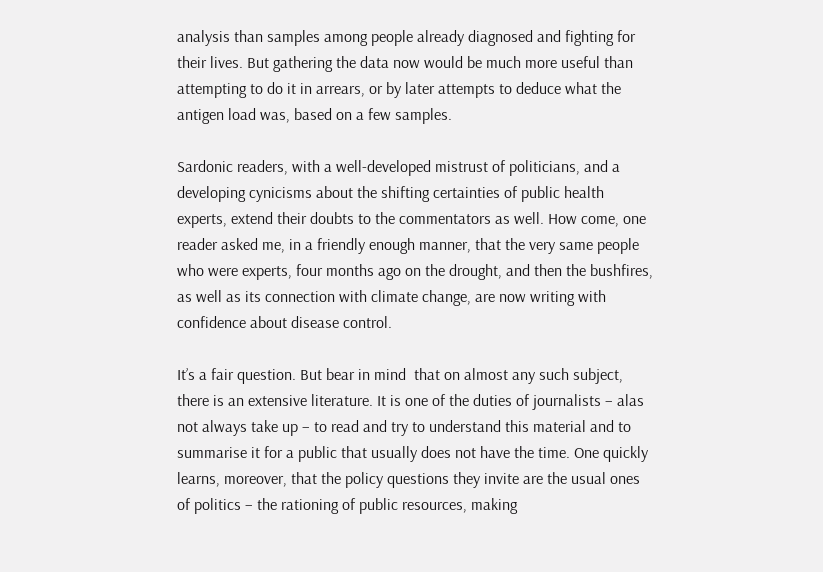analysis than samples among people already diagnosed and fighting for their lives. But gathering the data now would be much more useful than attempting to do it in arrears, or by later attempts to deduce what the antigen load was, based on a few samples.

Sardonic readers, with a well-developed mistrust of politicians, and a developing cynicisms about the shifting certainties of public health experts, extend their doubts to the commentators as well. How come, one reader asked me, in a friendly enough manner, that the very same people who were experts, four months ago on the drought, and then the bushfires, as well as its connection with climate change, are now writing with confidence about disease control.

It’s a fair question. But bear in mind  that on almost any such subject, there is an extensive literature. It is one of the duties of journalists – alas not always take up – to read and try to understand this material and to summarise it for a public that usually does not have the time. One quickly learns, moreover, that the policy questions they invite are the usual ones of politics – the rationing of public resources, making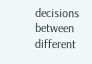decisions between different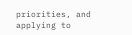priorities, and applying to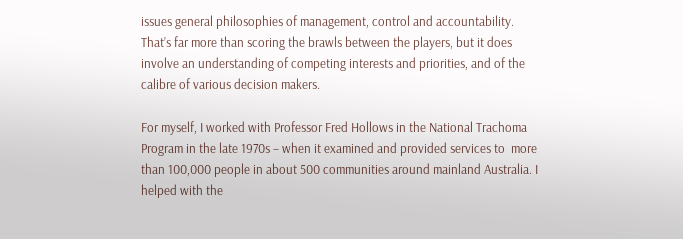issues general philosophies of management, control and accountability. That’s far more than scoring the brawls between the players, but it does involve an understanding of competing interests and priorities, and of the calibre of various decision makers.

For myself, I worked with Professor Fred Hollows in the National Trachoma Program in the late 1970s – when it examined and provided services to  more than 100,000 people in about 500 communities around mainland Australia. I helped with the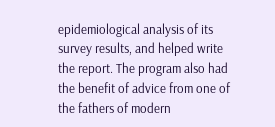epidemiological analysis of its survey results, and helped write the report. The program also had the benefit of advice from one of the fathers of modern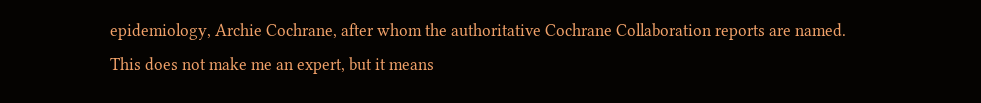epidemiology, Archie Cochrane, after whom the authoritative Cochrane Collaboration reports are named. This does not make me an expert, but it means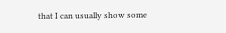that I can usually show some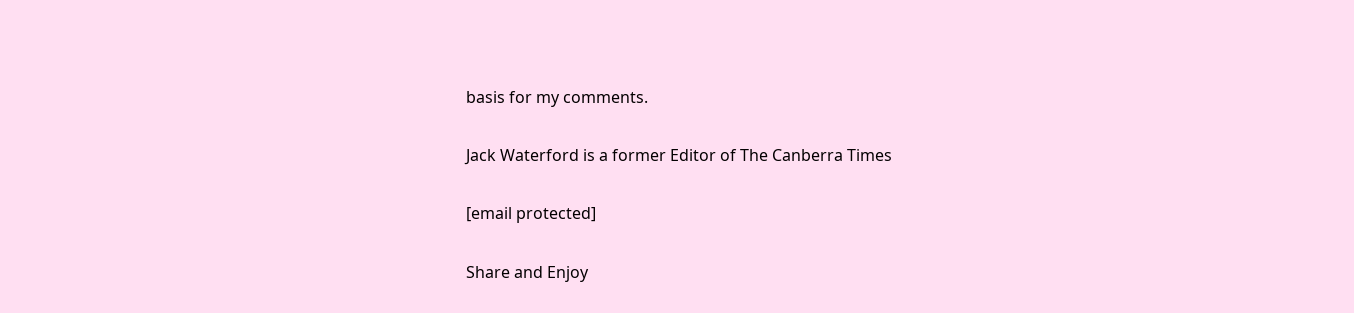basis for my comments.

Jack Waterford is a former Editor of The Canberra Times

[email protected]

Share and Enjoy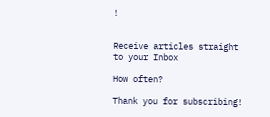!


Receive articles straight to your Inbox

How often?

Thank you for subscribing!